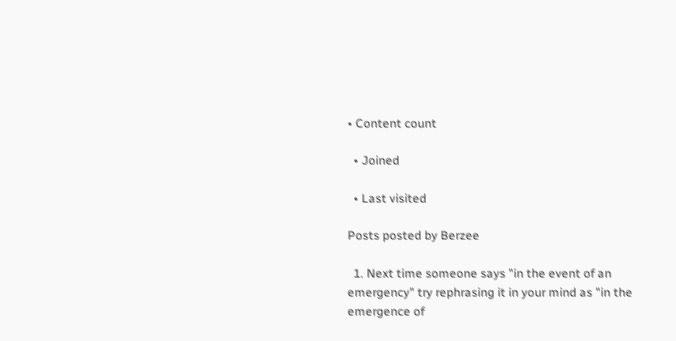• Content count

  • Joined

  • Last visited

Posts posted by Berzee

  1. Next time someone says "in the event of an emergency" try rephrasing it in your mind as "in the emergence of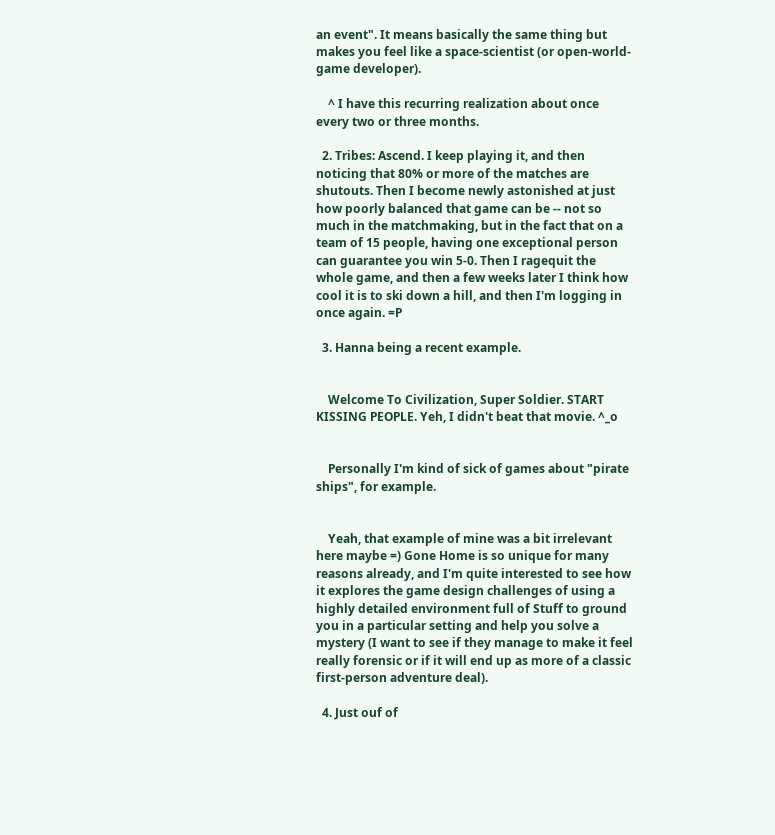an event". It means basically the same thing but makes you feel like a space-scientist (or open-world-game developer).

    ^ I have this recurring realization about once every two or three months.

  2. Tribes: Ascend. I keep playing it, and then noticing that 80% or more of the matches are shutouts. Then I become newly astonished at just how poorly balanced that game can be -- not so much in the matchmaking, but in the fact that on a team of 15 people, having one exceptional person can guarantee you win 5-0. Then I ragequit the whole game, and then a few weeks later I think how cool it is to ski down a hill, and then I'm logging in once again. =P

  3. Hanna being a recent example.


    Welcome To Civilization, Super Soldier. START KISSING PEOPLE. Yeh, I didn't beat that movie. ^_o


    Personally I'm kind of sick of games about "pirate ships", for example.


    Yeah, that example of mine was a bit irrelevant here maybe =) Gone Home is so unique for many reasons already, and I'm quite interested to see how it explores the game design challenges of using a highly detailed environment full of Stuff to ground you in a particular setting and help you solve a mystery (I want to see if they manage to make it feel really forensic or if it will end up as more of a classic first-person adventure deal).

  4. Just ouf of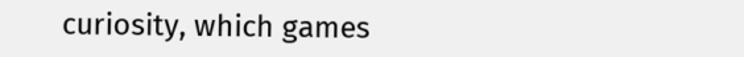curiosity, which games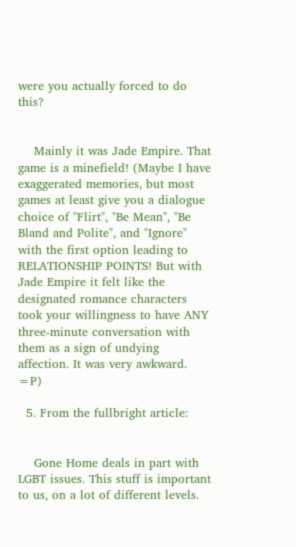were you actually forced to do this?


    Mainly it was Jade Empire. That game is a minefield! (Maybe I have exaggerated memories, but most games at least give you a dialogue choice of "Flirt", "Be Mean", "Be Bland and Polite", and "Ignore" with the first option leading to RELATIONSHIP POINTS! But with Jade Empire it felt like the designated romance characters took your willingness to have ANY three-minute conversation with them as a sign of undying affection. It was very awkward. =P)

  5. From the fullbright article:


    Gone Home deals in part with LGBT issues. This stuff is important to us, on a lot of different levels.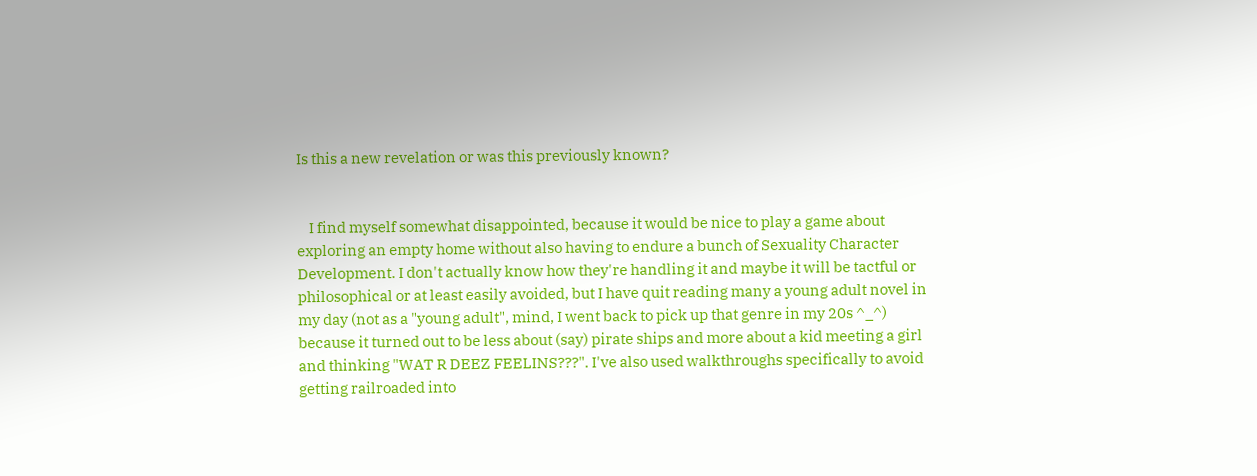Is this a new revelation or was this previously known?


    I find myself somewhat disappointed, because it would be nice to play a game about exploring an empty home without also having to endure a bunch of Sexuality Character Development. I don't actually know how they're handling it and maybe it will be tactful or philosophical or at least easily avoided, but I have quit reading many a young adult novel in my day (not as a "young adult", mind, I went back to pick up that genre in my 20s ^_^) because it turned out to be less about (say) pirate ships and more about a kid meeting a girl and thinking "WAT R DEEZ FEELINS???". I've also used walkthroughs specifically to avoid getting railroaded into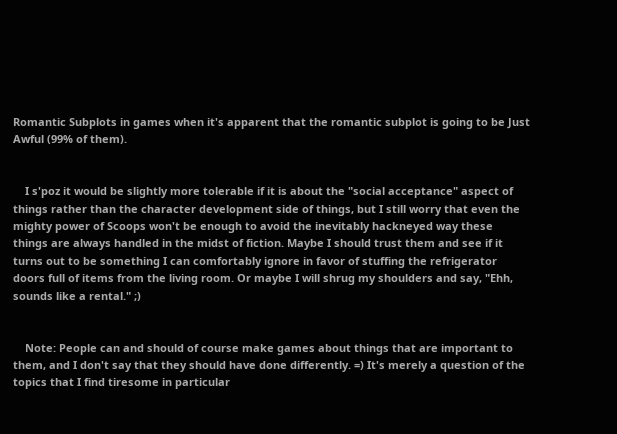Romantic Subplots in games when it's apparent that the romantic subplot is going to be Just Awful (99% of them).


    I s'poz it would be slightly more tolerable if it is about the "social acceptance" aspect of things rather than the character development side of things, but I still worry that even the mighty power of Scoops won't be enough to avoid the inevitably hackneyed way these things are always handled in the midst of fiction. Maybe I should trust them and see if it turns out to be something I can comfortably ignore in favor of stuffing the refrigerator doors full of items from the living room. Or maybe I will shrug my shoulders and say, "Ehh, sounds like a rental." ;)


    Note: People can and should of course make games about things that are important to them, and I don't say that they should have done differently. =) It's merely a question of the topics that I find tiresome in particular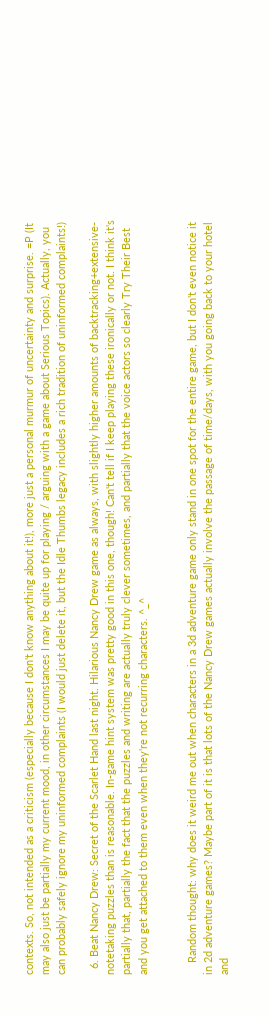contexts. So, not intended as a criticism (especially because I don't know anything about it!), more just a personal murmur of uncertainty and surprise. =P (It may also just be partially my current mood, in other circumstances I may be quite up for playing / arguing with a game about Serious Topics). Actually, you can probably safely ignore my uninformed complaints (I would just delete it, but the Idle Thumbs legacy includes a rich tradition of uninformed complaints!)

  6. Beat Nancy Drew: Secret of the Scarlet Hand last night. Hilarious Nancy Drew game as always, with slightly higher amounts of backtracking+extensive-notetaking puzzles than is reasonable. In-game hint system was pretty good in this one, though! Can't tell if I keep playing these ironically or not. I think it's partially that, partially the fact that the puzzles and writing are actually truly clever sometimes, and partially that the voice actors so clearly Try Their Best and you get attached to them even when they're not recurring characters. ^_^


    Random thought: why does it weird me out when characters in a 3d adventure game only stand in one spot for the entire game, but I don't even notice it in 2d adventure games? Maybe part of it is that lots of the Nancy Drew games actually involve the passage of time/days, with you going back to your hotel and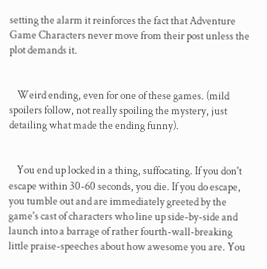setting the alarm it reinforces the fact that Adventure Game Characters never move from their post unless the plot demands it.


    Weird ending, even for one of these games. (mild spoilers follow, not really spoiling the mystery, just detailing what made the ending funny).


    You end up locked in a thing, suffocating. If you don't escape within 30-60 seconds, you die. If you do escape, you tumble out and are immediately greeted by the game's cast of characters who line up side-by-side and launch into a barrage of rather fourth-wall-breaking little praise-speeches about how awesome you are. You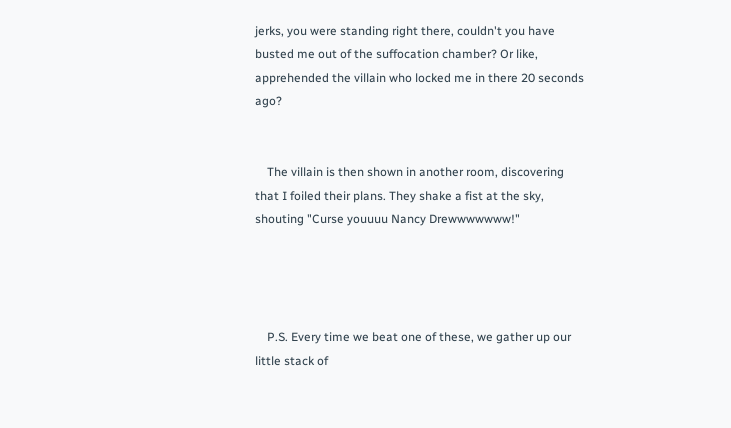jerks, you were standing right there, couldn't you have busted me out of the suffocation chamber? Or like, apprehended the villain who locked me in there 20 seconds ago?


    The villain is then shown in another room, discovering that I foiled their plans. They shake a fist at the sky, shouting "Curse youuuu Nancy Drewwwwwww!"




    P.S. Every time we beat one of these, we gather up our little stack of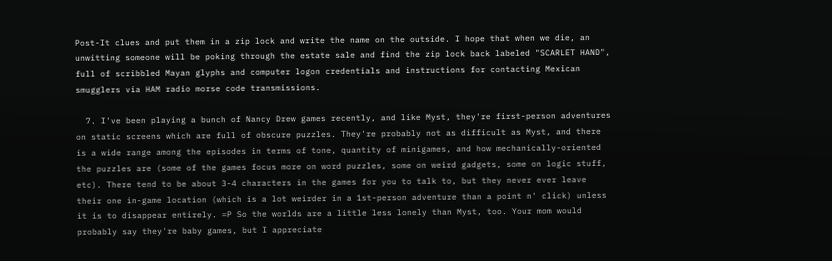Post-It clues and put them in a zip lock and write the name on the outside. I hope that when we die, an unwitting someone will be poking through the estate sale and find the zip lock back labeled "SCARLET HAND", full of scribbled Mayan glyphs and computer logon credentials and instructions for contacting Mexican smugglers via HAM radio morse code transmissions.

  7. I've been playing a bunch of Nancy Drew games recently, and like Myst, they're first-person adventures on static screens which are full of obscure puzzles. They're probably not as difficult as Myst, and there is a wide range among the episodes in terms of tone, quantity of minigames, and how mechanically-oriented the puzzles are (some of the games focus more on word puzzles, some on weird gadgets, some on logic stuff, etc). There tend to be about 3-4 characters in the games for you to talk to, but they never ever leave their one in-game location (which is a lot weirder in a 1st-person adventure than a point n' click) unless it is to disappear entirely. =P So the worlds are a little less lonely than Myst, too. Your mom would probably say they're baby games, but I appreciate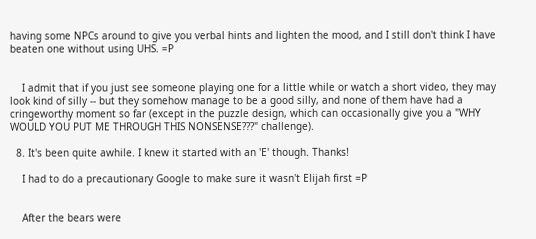having some NPCs around to give you verbal hints and lighten the mood, and I still don't think I have beaten one without using UHS. =P


    I admit that if you just see someone playing one for a little while or watch a short video, they may look kind of silly -- but they somehow manage to be a good silly, and none of them have had a cringeworthy moment so far (except in the puzzle design, which can occasionally give you a "WHY WOULD YOU PUT ME THROUGH THIS NONSENSE???" challenge).

  8. It's been quite awhile. I knew it started with an 'E' though. Thanks!

    I had to do a precautionary Google to make sure it wasn't Elijah first =P


    After the bears were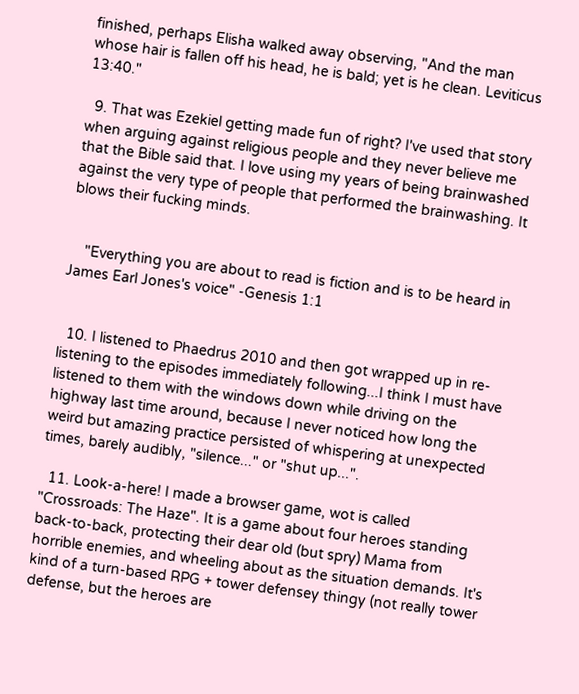finished, perhaps Elisha walked away observing, "And the man whose hair is fallen off his head, he is bald; yet is he clean. Leviticus 13:40."

  9. That was Ezekiel getting made fun of right? I've used that story when arguing against religious people and they never believe me that the Bible said that. I love using my years of being brainwashed against the very type of people that performed the brainwashing. It blows their fucking minds.


    "Everything you are about to read is fiction and is to be heard in James Earl Jones's voice" -Genesis 1:1


  10. I listened to Phaedrus 2010 and then got wrapped up in re-listening to the episodes immediately following...I think I must have listened to them with the windows down while driving on the highway last time around, because I never noticed how long the weird but amazing practice persisted of whispering at unexpected times, barely audibly, "silence..." or "shut up...".

  11. Look-a-here! I made a browser game, wot is called "Crossroads: The Haze". It is a game about four heroes standing back-to-back, protecting their dear old (but spry) Mama from horrible enemies, and wheeling about as the situation demands. It's kind of a turn-based RPG + tower defensey thingy (not really tower defense, but the heroes are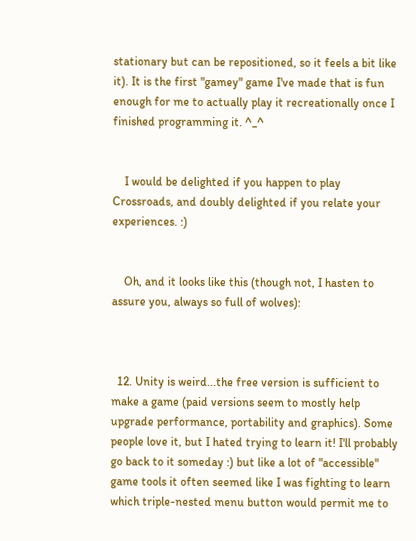stationary but can be repositioned, so it feels a bit like it). It is the first "gamey" game I've made that is fun enough for me to actually play it recreationally once I finished programming it. ^_^


    I would be delighted if you happen to play Crossroads, and doubly delighted if you relate your experiences. :)


    Oh, and it looks like this (though not, I hasten to assure you, always so full of wolves):



  12. Unity is weird...the free version is sufficient to make a game (paid versions seem to mostly help upgrade performance, portability and graphics). Some people love it, but I hated trying to learn it! I'll probably go back to it someday :) but like a lot of "accessible" game tools it often seemed like I was fighting to learn which triple-nested menu button would permit me to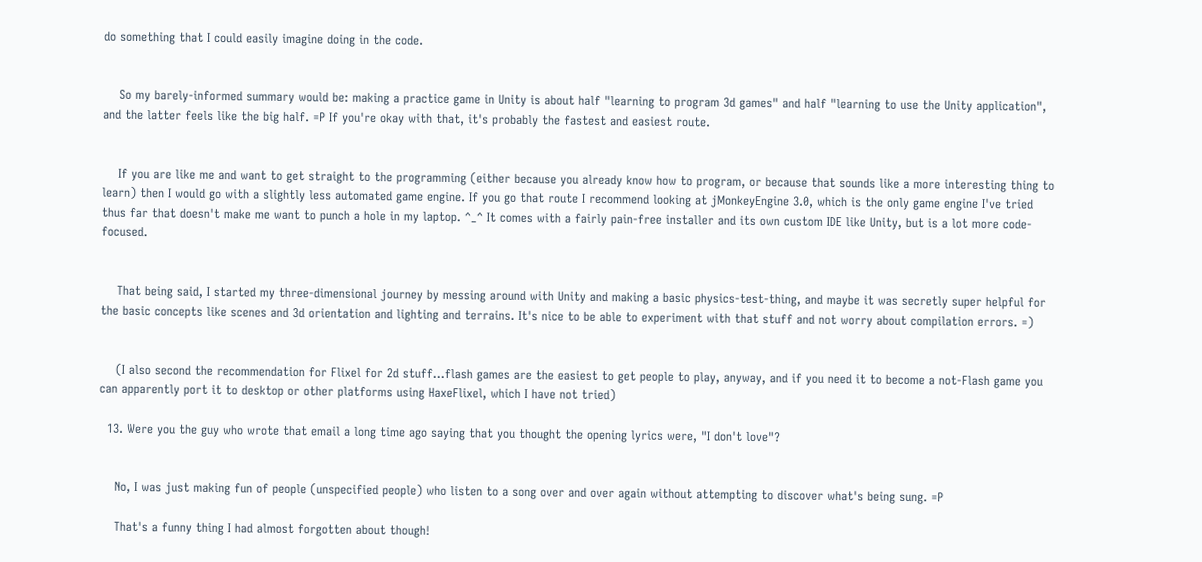do something that I could easily imagine doing in the code.


    So my barely-informed summary would be: making a practice game in Unity is about half "learning to program 3d games" and half "learning to use the Unity application", and the latter feels like the big half. =P If you're okay with that, it's probably the fastest and easiest route.


    If you are like me and want to get straight to the programming (either because you already know how to program, or because that sounds like a more interesting thing to learn) then I would go with a slightly less automated game engine. If you go that route I recommend looking at jMonkeyEngine 3.0, which is the only game engine I've tried thus far that doesn't make me want to punch a hole in my laptop. ^_^ It comes with a fairly pain-free installer and its own custom IDE like Unity, but is a lot more code-focused.


    That being said, I started my three-dimensional journey by messing around with Unity and making a basic physics-test-thing, and maybe it was secretly super helpful for the basic concepts like scenes and 3d orientation and lighting and terrains. It's nice to be able to experiment with that stuff and not worry about compilation errors. =)


    (I also second the recommendation for Flixel for 2d stuff...flash games are the easiest to get people to play, anyway, and if you need it to become a not-Flash game you can apparently port it to desktop or other platforms using HaxeFlixel, which I have not tried)

  13. Were you the guy who wrote that email a long time ago saying that you thought the opening lyrics were, "I don't love"?


    No, I was just making fun of people (unspecified people) who listen to a song over and over again without attempting to discover what's being sung. =P

    That's a funny thing I had almost forgotten about though!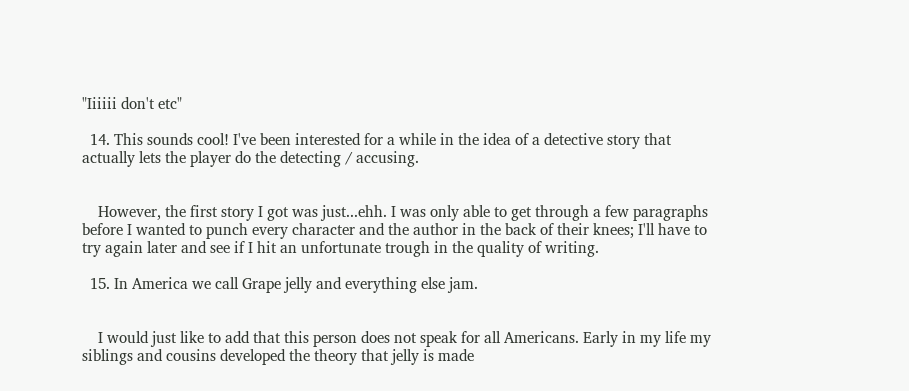"Iiiiii don't etc"

  14. This sounds cool! I've been interested for a while in the idea of a detective story that actually lets the player do the detecting / accusing.


    However, the first story I got was just...ehh. I was only able to get through a few paragraphs before I wanted to punch every character and the author in the back of their knees; I'll have to try again later and see if I hit an unfortunate trough in the quality of writing.

  15. In America we call Grape jelly and everything else jam.


    I would just like to add that this person does not speak for all Americans. Early in my life my siblings and cousins developed the theory that jelly is made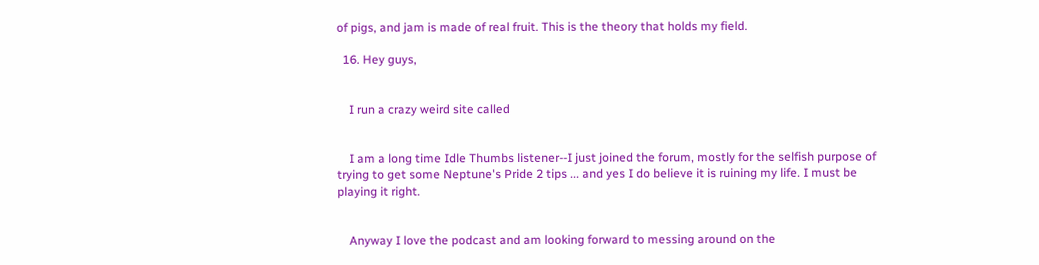of pigs, and jam is made of real fruit. This is the theory that holds my field.

  16. Hey guys,


    I run a crazy weird site called


    I am a long time Idle Thumbs listener--I just joined the forum, mostly for the selfish purpose of trying to get some Neptune's Pride 2 tips ... and yes I do believe it is ruining my life. I must be playing it right.


    Anyway I love the podcast and am looking forward to messing around on the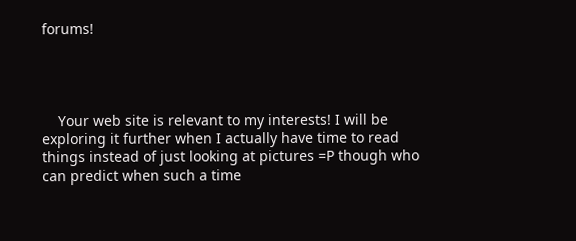forums!




    Your web site is relevant to my interests! I will be exploring it further when I actually have time to read things instead of just looking at pictures =P though who can predict when such a time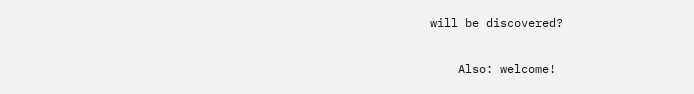will be discovered?


    Also: welcome!